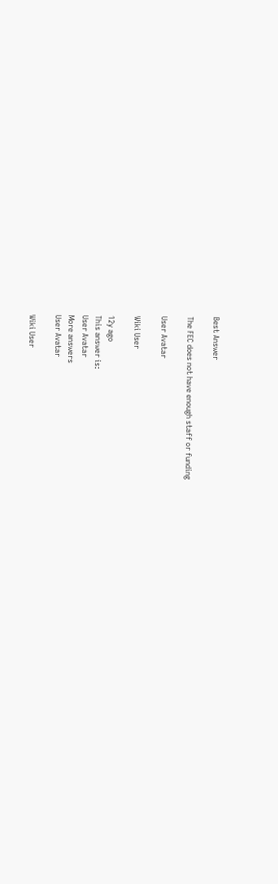Best Answer

The FEC does not have enough staff or funding

User Avatar

Wiki User

12y ago
This answer is:
User Avatar
More answers
User Avatar

Wiki User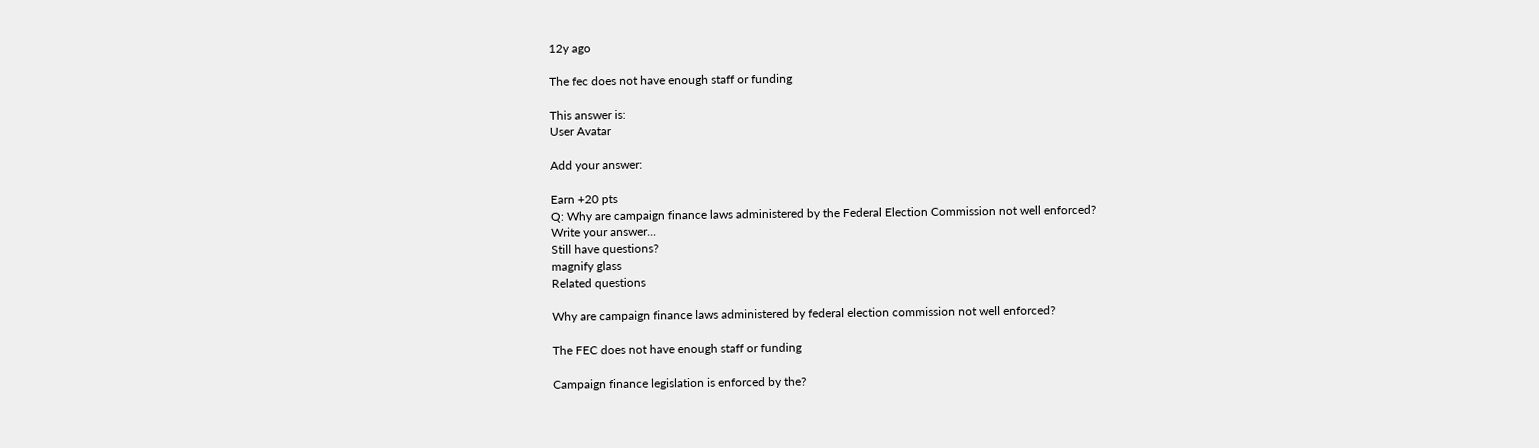12y ago

The fec does not have enough staff or funding

This answer is:
User Avatar

Add your answer:

Earn +20 pts
Q: Why are campaign finance laws administered by the Federal Election Commission not well enforced?
Write your answer...
Still have questions?
magnify glass
Related questions

Why are campaign finance laws administered by federal election commission not well enforced?

The FEC does not have enough staff or funding

Campaign finance legislation is enforced by the?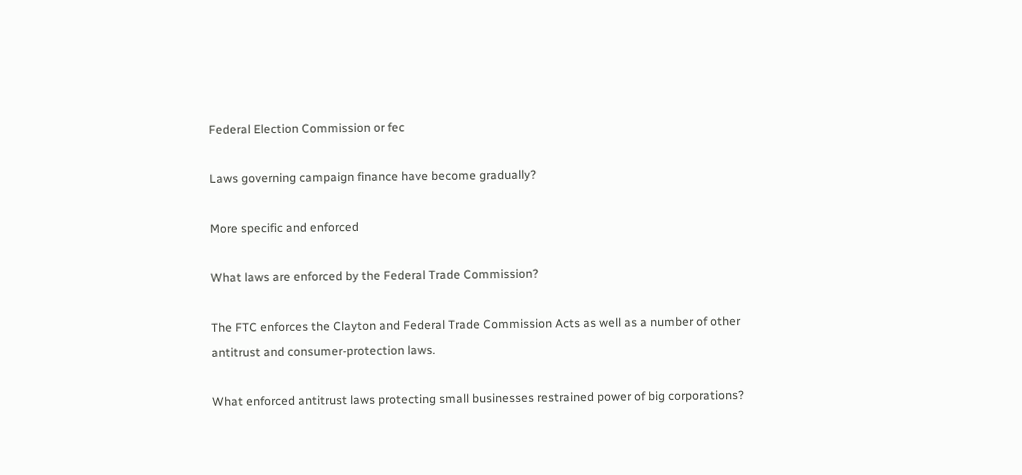Federal Election Commission or fec

Laws governing campaign finance have become gradually?

More specific and enforced

What laws are enforced by the Federal Trade Commission?

The FTC enforces the Clayton and Federal Trade Commission Acts as well as a number of other antitrust and consumer-protection laws.

What enforced antitrust laws protecting small businesses restrained power of big corporations?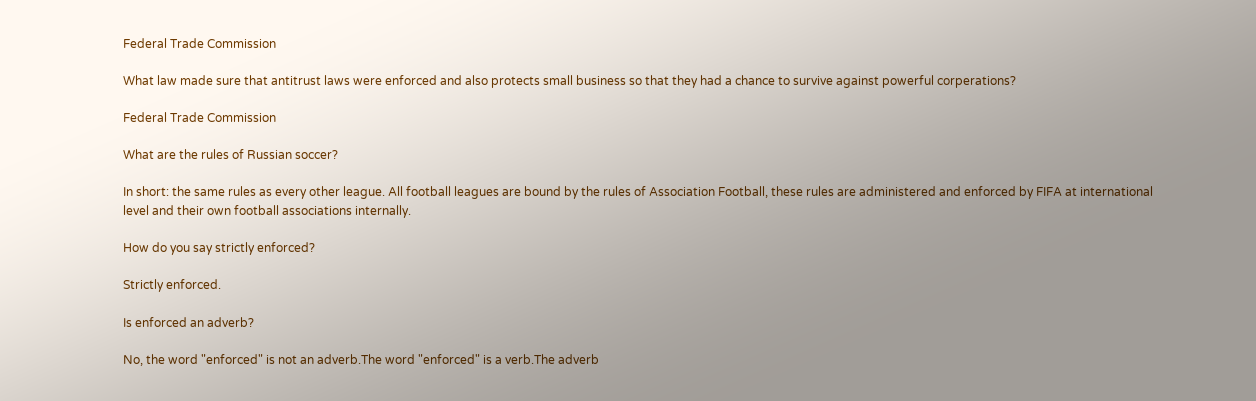Federal Trade Commission

What law made sure that antitrust laws were enforced and also protects small business so that they had a chance to survive against powerful corperations?

Federal Trade Commission

What are the rules of Russian soccer?

In short: the same rules as every other league. All football leagues are bound by the rules of Association Football, these rules are administered and enforced by FIFA at international level and their own football associations internally.

How do you say strictly enforced?

Strictly enforced.

Is enforced an adverb?

No, the word "enforced" is not an adverb.The word "enforced" is a verb.The adverb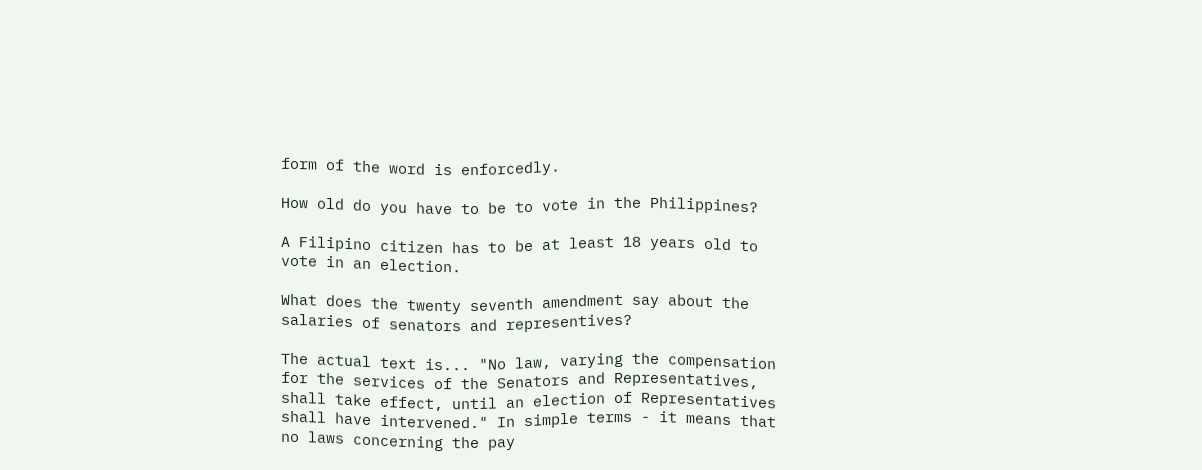form of the word is enforcedly.

How old do you have to be to vote in the Philippines?

A Filipino citizen has to be at least 18 years old to vote in an election.

What does the twenty seventh amendment say about the salaries of senators and representives?

The actual text is... "No law, varying the compensation for the services of the Senators and Representatives, shall take effect, until an election of Representatives shall have intervened." In simple terms - it means that no laws concerning the pay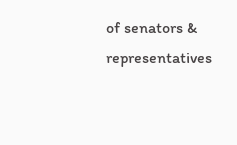of senators & representatives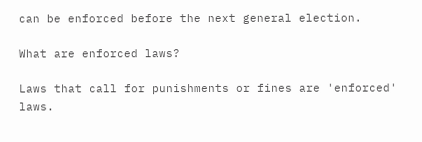can be enforced before the next general election.

What are enforced laws?

Laws that call for punishments or fines are 'enforced' laws.